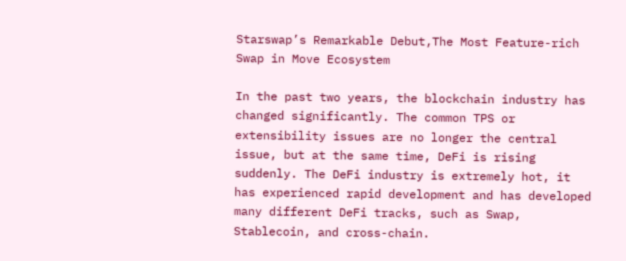Starswap’s Remarkable Debut,The Most Feature-rich Swap in Move Ecosystem

In the past two years, the blockchain industry has changed significantly. The common TPS or extensibility issues are no longer the central issue, but at the same time, DeFi is rising suddenly. The DeFi industry is extremely hot, it has experienced rapid development and has developed many different DeFi tracks, such as Swap, Stablecoin, and cross-chain.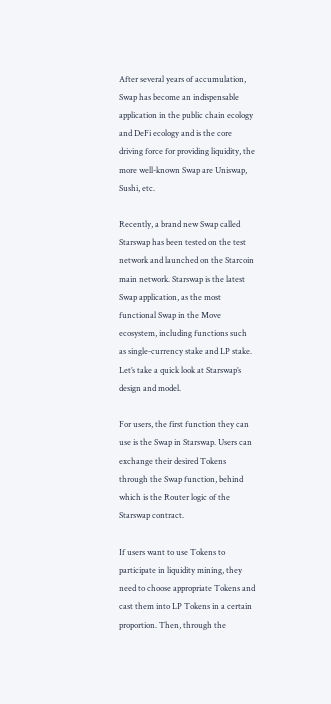After several years of accumulation, Swap has become an indispensable application in the public chain ecology and DeFi ecology and is the core driving force for providing liquidity, the more well-known Swap are Uniswap, Sushi, etc.

Recently, a brand new Swap called Starswap has been tested on the test network and launched on the Starcoin main network. Starswap is the latest Swap application, as the most functional Swap in the Move ecosystem, including functions such as single-currency stake and LP stake. Let’s take a quick look at Starswap’s design and model.

For users, the first function they can use is the Swap in Starswap. Users can exchange their desired Tokens through the Swap function, behind which is the Router logic of the Starswap contract.

If users want to use Tokens to participate in liquidity mining, they need to choose appropriate Tokens and cast them into LP Tokens in a certain proportion. Then, through the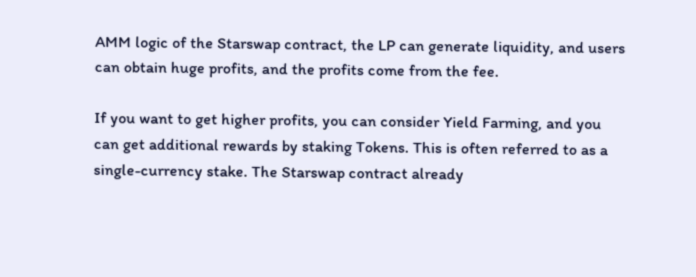AMM logic of the Starswap contract, the LP can generate liquidity, and users can obtain huge profits, and the profits come from the fee.

If you want to get higher profits, you can consider Yield Farming, and you can get additional rewards by staking Tokens. This is often referred to as a single-currency stake. The Starswap contract already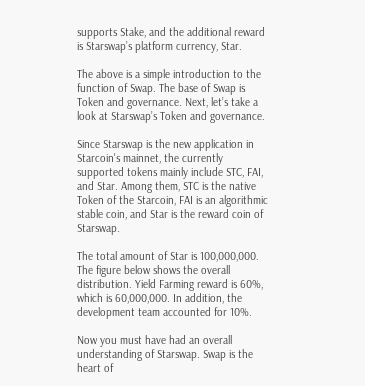supports Stake, and the additional reward is Starswap’s platform currency, Star.

The above is a simple introduction to the function of Swap. The base of Swap is Token and governance. Next, let’s take a look at Starswap’s Token and governance.

Since Starswap is the new application in Starcoin's mainnet, the currently supported tokens mainly include STC, FAI, and Star. Among them, STC is the native Token of the Starcoin, FAI is an algorithmic stable coin, and Star is the reward coin of Starswap.

The total amount of Star is 100,000,000. The figure below shows the overall distribution. Yield Farming reward is 60%, which is 60,000,000. In addition, the development team accounted for 10%.

Now you must have had an overall understanding of Starswap. Swap is the heart of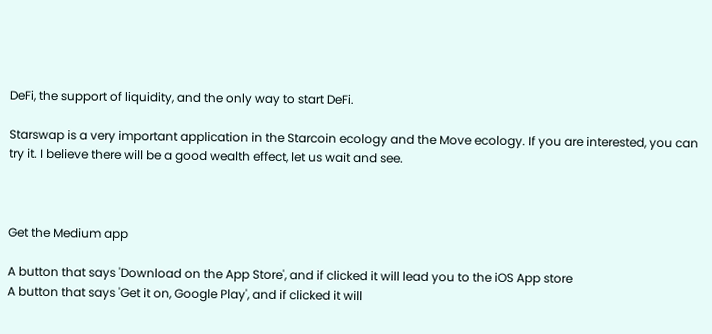DeFi, the support of liquidity, and the only way to start DeFi.

Starswap is a very important application in the Starcoin ecology and the Move ecology. If you are interested, you can try it. I believe there will be a good wealth effect, let us wait and see.



Get the Medium app

A button that says 'Download on the App Store', and if clicked it will lead you to the iOS App store
A button that says 'Get it on, Google Play', and if clicked it will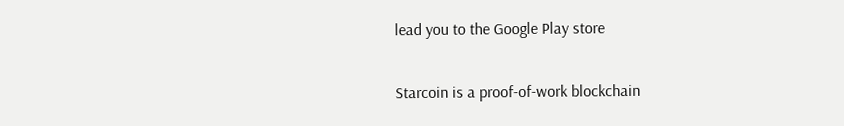lead you to the Google Play store


Starcoin is a proof-of-work blockchain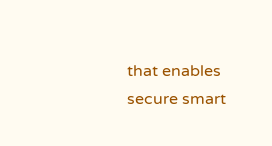that enables secure smart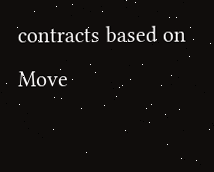contracts based on Move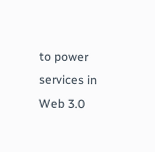to power services in Web 3.0